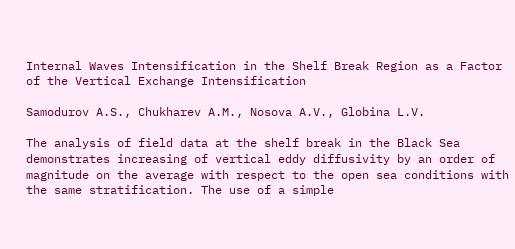Internal Waves Intensification in the Shelf Break Region as a Factor of the Vertical Exchange Intensification

Samodurov A.S., Chukharev A.M., Nosova A.V., Globina L.V.

The analysis of field data at the shelf break in the Black Sea demonstrates increasing of vertical eddy diffusivity by an order of magnitude on the average with respect to the open sea conditions with the same stratification. The use of a simple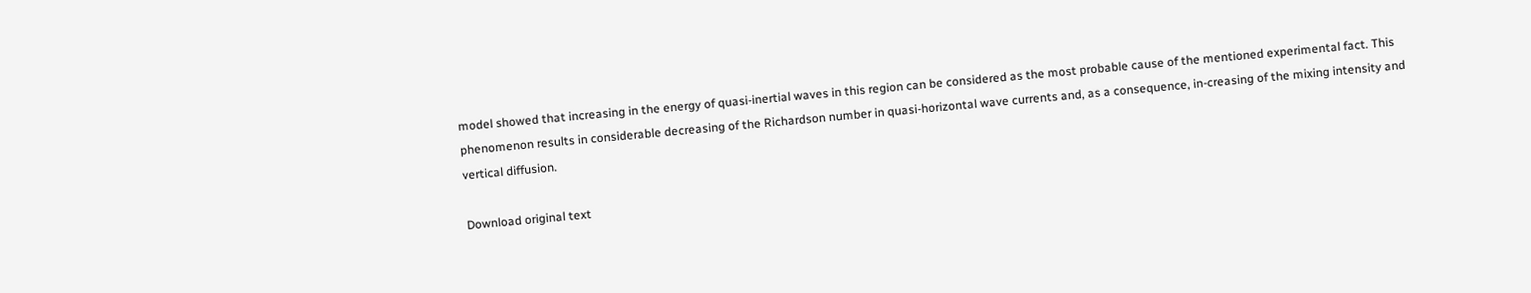model showed that increasing in the energy of quasi-inertial waves in this region can be considered as the most probable cause of the mentioned experimental fact. This phenomenon results in considerable decreasing of the Richardson number in quasi-horizontal wave currents and, as a consequence, in-creasing of the mixing intensity and vertical diffusion.

Download original text